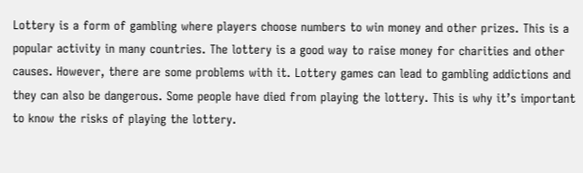Lottery is a form of gambling where players choose numbers to win money and other prizes. This is a popular activity in many countries. The lottery is a good way to raise money for charities and other causes. However, there are some problems with it. Lottery games can lead to gambling addictions and they can also be dangerous. Some people have died from playing the lottery. This is why it’s important to know the risks of playing the lottery.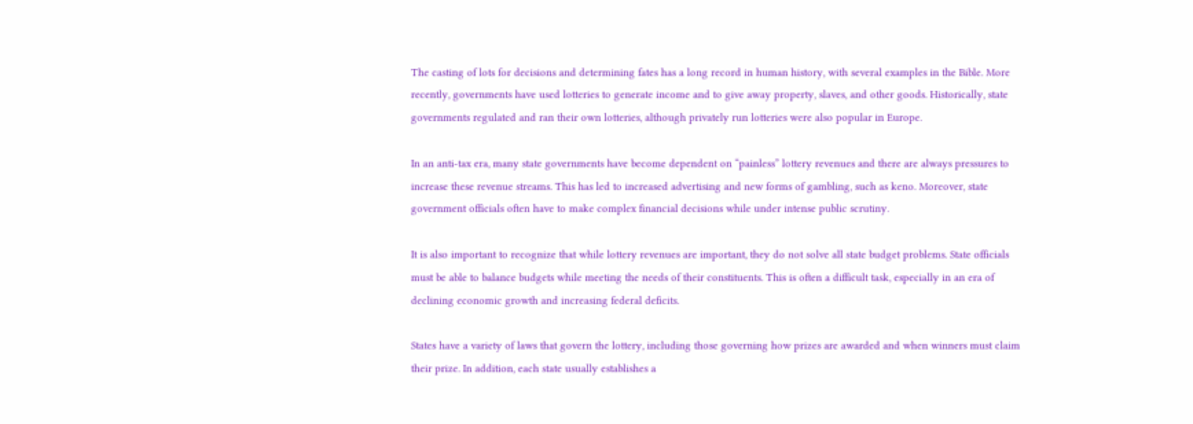The casting of lots for decisions and determining fates has a long record in human history, with several examples in the Bible. More recently, governments have used lotteries to generate income and to give away property, slaves, and other goods. Historically, state governments regulated and ran their own lotteries, although privately run lotteries were also popular in Europe.

In an anti-tax era, many state governments have become dependent on “painless” lottery revenues and there are always pressures to increase these revenue streams. This has led to increased advertising and new forms of gambling, such as keno. Moreover, state government officials often have to make complex financial decisions while under intense public scrutiny.

It is also important to recognize that while lottery revenues are important, they do not solve all state budget problems. State officials must be able to balance budgets while meeting the needs of their constituents. This is often a difficult task, especially in an era of declining economic growth and increasing federal deficits.

States have a variety of laws that govern the lottery, including those governing how prizes are awarded and when winners must claim their prize. In addition, each state usually establishes a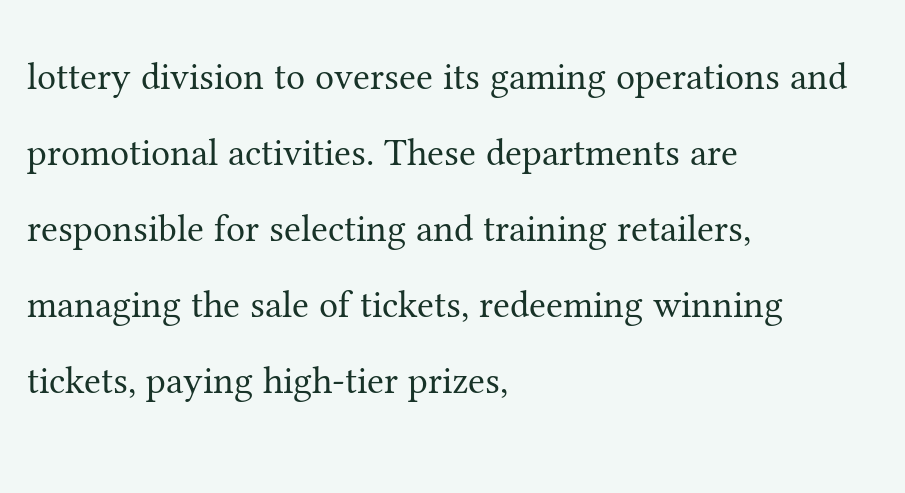lottery division to oversee its gaming operations and promotional activities. These departments are responsible for selecting and training retailers, managing the sale of tickets, redeeming winning tickets, paying high-tier prizes,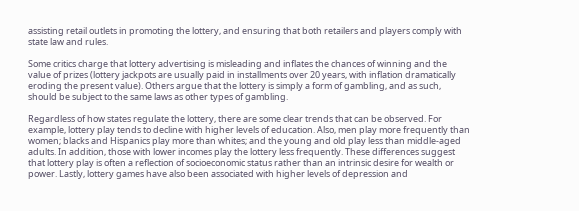assisting retail outlets in promoting the lottery, and ensuring that both retailers and players comply with state law and rules.

Some critics charge that lottery advertising is misleading and inflates the chances of winning and the value of prizes (lottery jackpots are usually paid in installments over 20 years, with inflation dramatically eroding the present value). Others argue that the lottery is simply a form of gambling, and as such, should be subject to the same laws as other types of gambling.

Regardless of how states regulate the lottery, there are some clear trends that can be observed. For example, lottery play tends to decline with higher levels of education. Also, men play more frequently than women; blacks and Hispanics play more than whites; and the young and old play less than middle-aged adults. In addition, those with lower incomes play the lottery less frequently. These differences suggest that lottery play is often a reflection of socioeconomic status rather than an intrinsic desire for wealth or power. Lastly, lottery games have also been associated with higher levels of depression and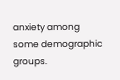anxiety among some demographic groups.